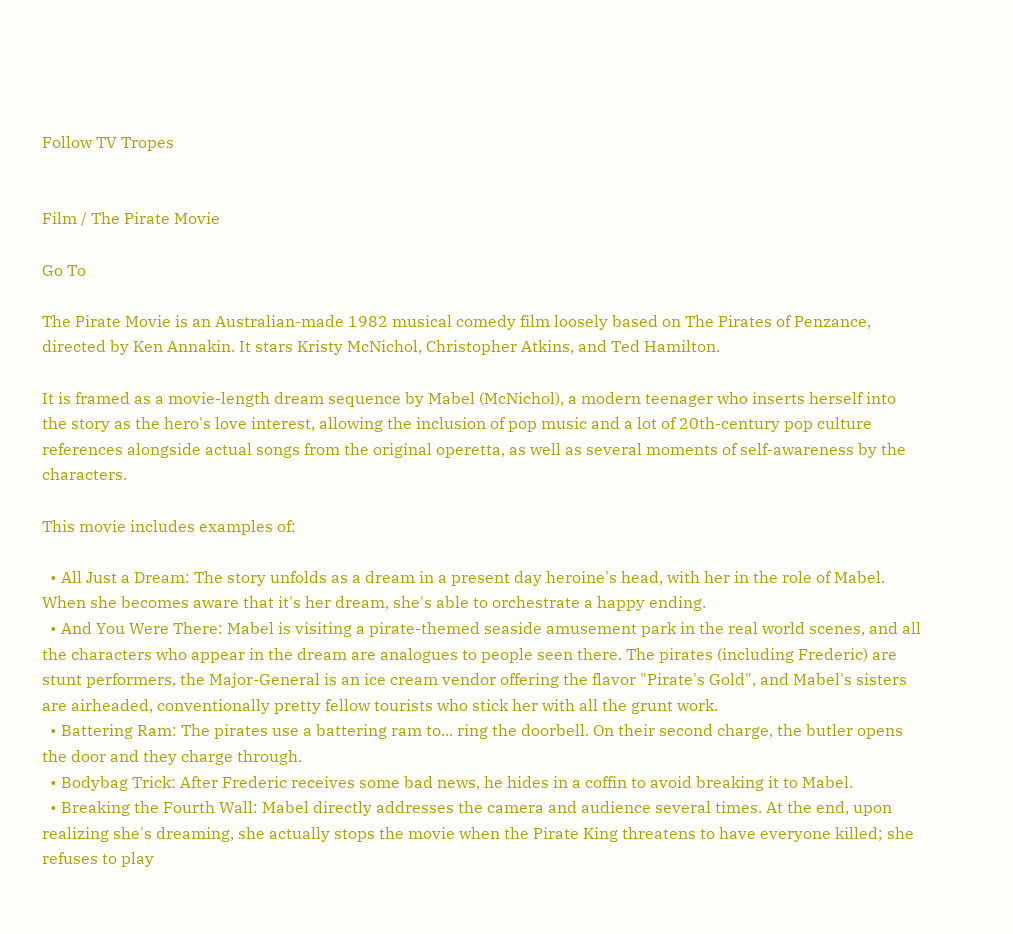Follow TV Tropes


Film / The Pirate Movie

Go To

The Pirate Movie is an Australian-made 1982 musical comedy film loosely based on The Pirates of Penzance, directed by Ken Annakin. It stars Kristy McNichol, Christopher Atkins, and Ted Hamilton.

It is framed as a movie-length dream sequence by Mabel (McNichol), a modern teenager who inserts herself into the story as the hero's love interest, allowing the inclusion of pop music and a lot of 20th-century pop culture references alongside actual songs from the original operetta, as well as several moments of self-awareness by the characters.

This movie includes examples of:

  • All Just a Dream: The story unfolds as a dream in a present day heroine's head, with her in the role of Mabel. When she becomes aware that it's her dream, she's able to orchestrate a happy ending.
  • And You Were There: Mabel is visiting a pirate-themed seaside amusement park in the real world scenes, and all the characters who appear in the dream are analogues to people seen there. The pirates (including Frederic) are stunt performers, the Major-General is an ice cream vendor offering the flavor "Pirate's Gold", and Mabel's sisters are airheaded, conventionally pretty fellow tourists who stick her with all the grunt work.
  • Battering Ram: The pirates use a battering ram to... ring the doorbell. On their second charge, the butler opens the door and they charge through.
  • Bodybag Trick: After Frederic receives some bad news, he hides in a coffin to avoid breaking it to Mabel.
  • Breaking the Fourth Wall: Mabel directly addresses the camera and audience several times. At the end, upon realizing she's dreaming, she actually stops the movie when the Pirate King threatens to have everyone killed; she refuses to play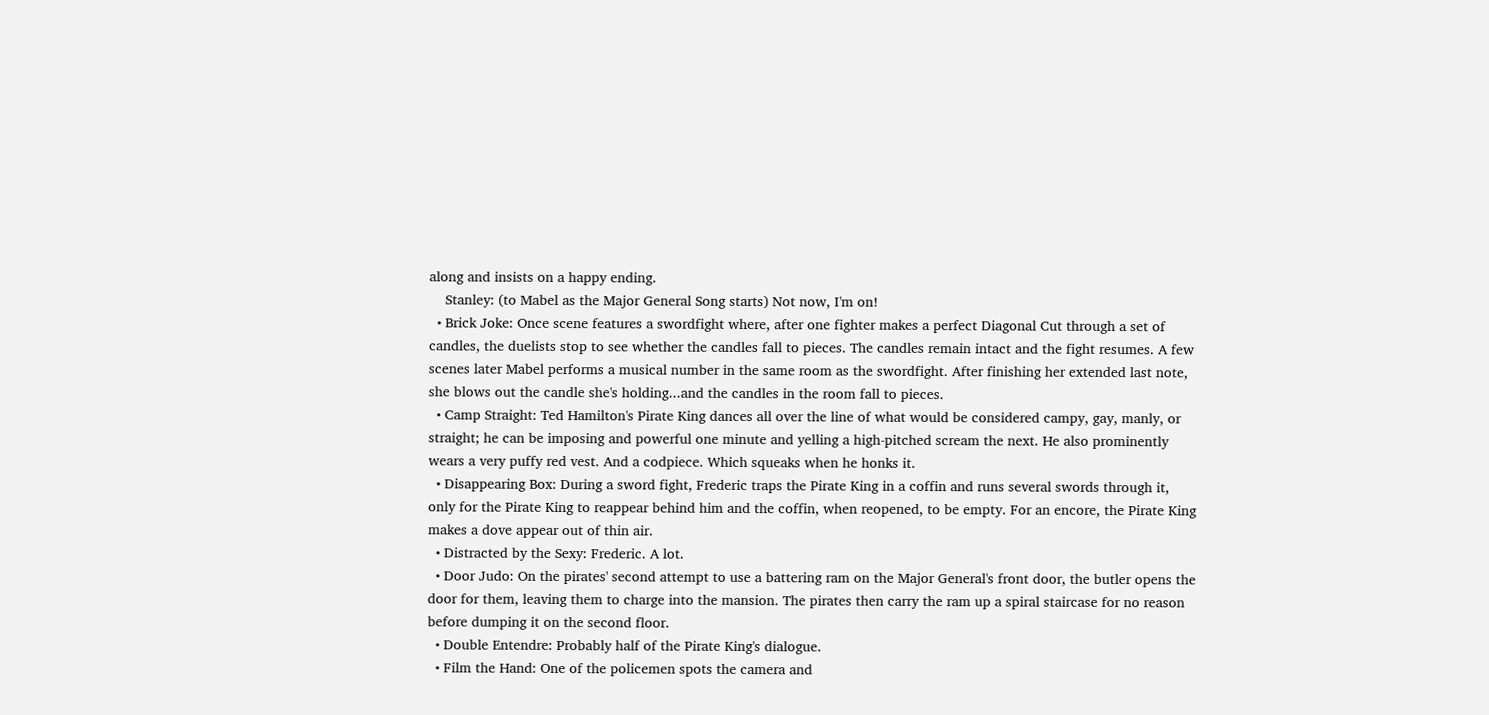along and insists on a happy ending.
    Stanley: (to Mabel as the Major General Song starts) Not now, I'm on!
  • Brick Joke: Once scene features a swordfight where, after one fighter makes a perfect Diagonal Cut through a set of candles, the duelists stop to see whether the candles fall to pieces. The candles remain intact and the fight resumes. A few scenes later Mabel performs a musical number in the same room as the swordfight. After finishing her extended last note, she blows out the candle she's holding...and the candles in the room fall to pieces.
  • Camp Straight: Ted Hamilton's Pirate King dances all over the line of what would be considered campy, gay, manly, or straight; he can be imposing and powerful one minute and yelling a high-pitched scream the next. He also prominently wears a very puffy red vest. And a codpiece. Which squeaks when he honks it.
  • Disappearing Box: During a sword fight, Frederic traps the Pirate King in a coffin and runs several swords through it, only for the Pirate King to reappear behind him and the coffin, when reopened, to be empty. For an encore, the Pirate King makes a dove appear out of thin air.
  • Distracted by the Sexy: Frederic. A lot.
  • Door Judo: On the pirates' second attempt to use a battering ram on the Major General's front door, the butler opens the door for them, leaving them to charge into the mansion. The pirates then carry the ram up a spiral staircase for no reason before dumping it on the second floor.
  • Double Entendre: Probably half of the Pirate King's dialogue.
  • Film the Hand: One of the policemen spots the camera and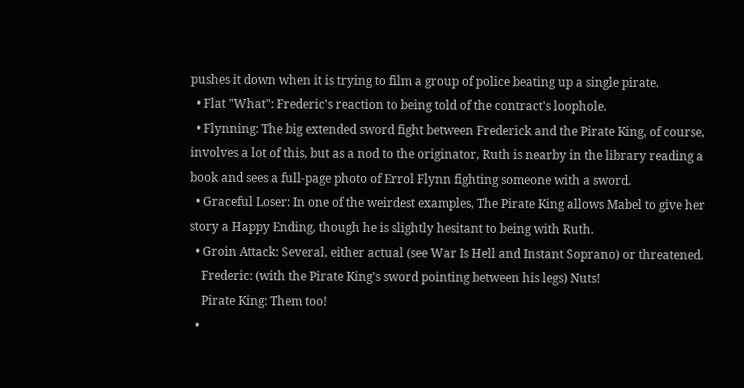pushes it down when it is trying to film a group of police beating up a single pirate.
  • Flat "What": Frederic's reaction to being told of the contract's loophole.
  • Flynning: The big extended sword fight between Frederick and the Pirate King, of course, involves a lot of this, but as a nod to the originator, Ruth is nearby in the library reading a book and sees a full-page photo of Errol Flynn fighting someone with a sword.
  • Graceful Loser: In one of the weirdest examples, The Pirate King allows Mabel to give her story a Happy Ending, though he is slightly hesitant to being with Ruth.
  • Groin Attack: Several, either actual (see War Is Hell and Instant Soprano) or threatened.
    Frederic: (with the Pirate King's sword pointing between his legs) Nuts!
    Pirate King: Them too!
  •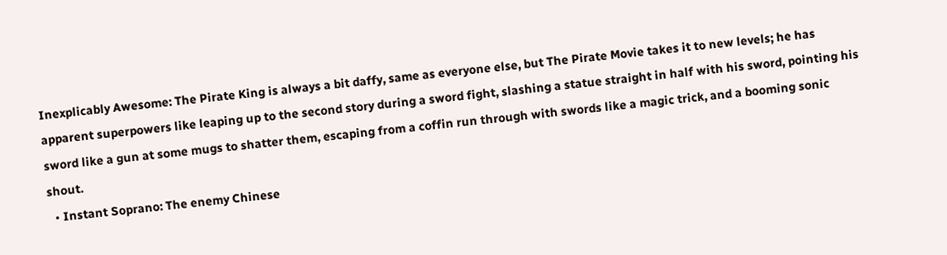Inexplicably Awesome: The Pirate King is always a bit daffy, same as everyone else, but The Pirate Movie takes it to new levels; he has apparent superpowers like leaping up to the second story during a sword fight, slashing a statue straight in half with his sword, pointing his sword like a gun at some mugs to shatter them, escaping from a coffin run through with swords like a magic trick, and a booming sonic shout.
  • Instant Soprano: The enemy Chinese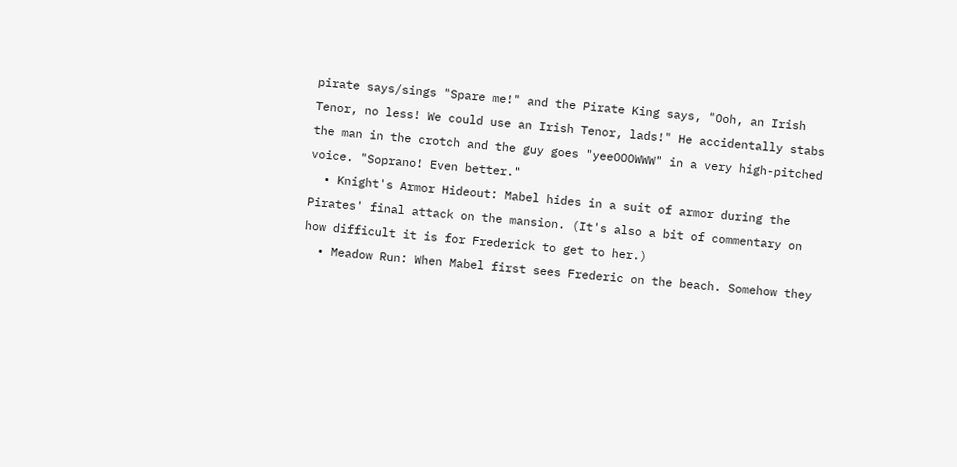pirate says/sings "Spare me!" and the Pirate King says, "Ooh, an Irish Tenor, no less! We could use an Irish Tenor, lads!" He accidentally stabs the man in the crotch and the guy goes "yeeOOOWWW" in a very high-pitched voice. "Soprano! Even better."
  • Knight's Armor Hideout: Mabel hides in a suit of armor during the Pirates' final attack on the mansion. (It's also a bit of commentary on how difficult it is for Frederick to get to her.)
  • Meadow Run: When Mabel first sees Frederic on the beach. Somehow they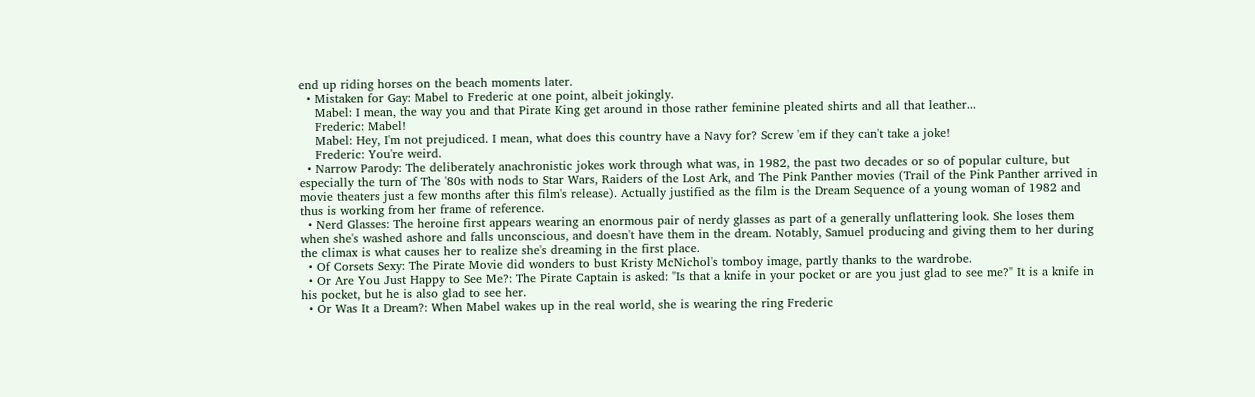end up riding horses on the beach moments later.
  • Mistaken for Gay: Mabel to Frederic at one point, albeit jokingly.
    Mabel: I mean, the way you and that Pirate King get around in those rather feminine pleated shirts and all that leather...
    Frederic: Mabel!
    Mabel: Hey, I'm not prejudiced. I mean, what does this country have a Navy for? Screw 'em if they can't take a joke!
    Frederic: You're weird.
  • Narrow Parody: The deliberately anachronistic jokes work through what was, in 1982, the past two decades or so of popular culture, but especially the turn of The '80s with nods to Star Wars, Raiders of the Lost Ark, and The Pink Panther movies (Trail of the Pink Panther arrived in movie theaters just a few months after this film's release). Actually justified as the film is the Dream Sequence of a young woman of 1982 and thus is working from her frame of reference.
  • Nerd Glasses: The heroine first appears wearing an enormous pair of nerdy glasses as part of a generally unflattering look. She loses them when she's washed ashore and falls unconscious, and doesn't have them in the dream. Notably, Samuel producing and giving them to her during the climax is what causes her to realize she's dreaming in the first place.
  • Of Corsets Sexy: The Pirate Movie did wonders to bust Kristy McNichol's tomboy image, partly thanks to the wardrobe.
  • Or Are You Just Happy to See Me?: The Pirate Captain is asked: "Is that a knife in your pocket or are you just glad to see me?" It is a knife in his pocket, but he is also glad to see her.
  • Or Was It a Dream?: When Mabel wakes up in the real world, she is wearing the ring Frederic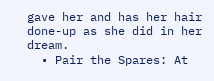gave her and has her hair done-up as she did in her dream.
  • Pair the Spares: At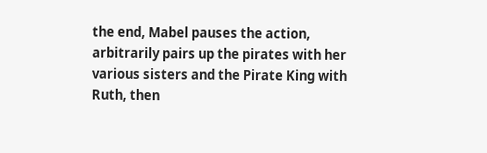the end, Mabel pauses the action, arbitrarily pairs up the pirates with her various sisters and the Pirate King with Ruth, then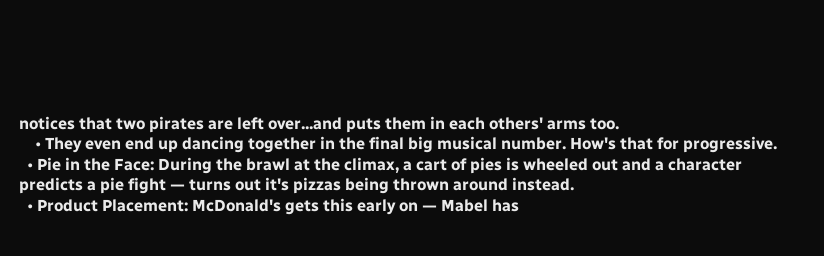notices that two pirates are left over...and puts them in each others' arms too.
    • They even end up dancing together in the final big musical number. How's that for progressive.
  • Pie in the Face: During the brawl at the climax, a cart of pies is wheeled out and a character predicts a pie fight — turns out it's pizzas being thrown around instead.
  • Product Placement: McDonald's gets this early on — Mabel has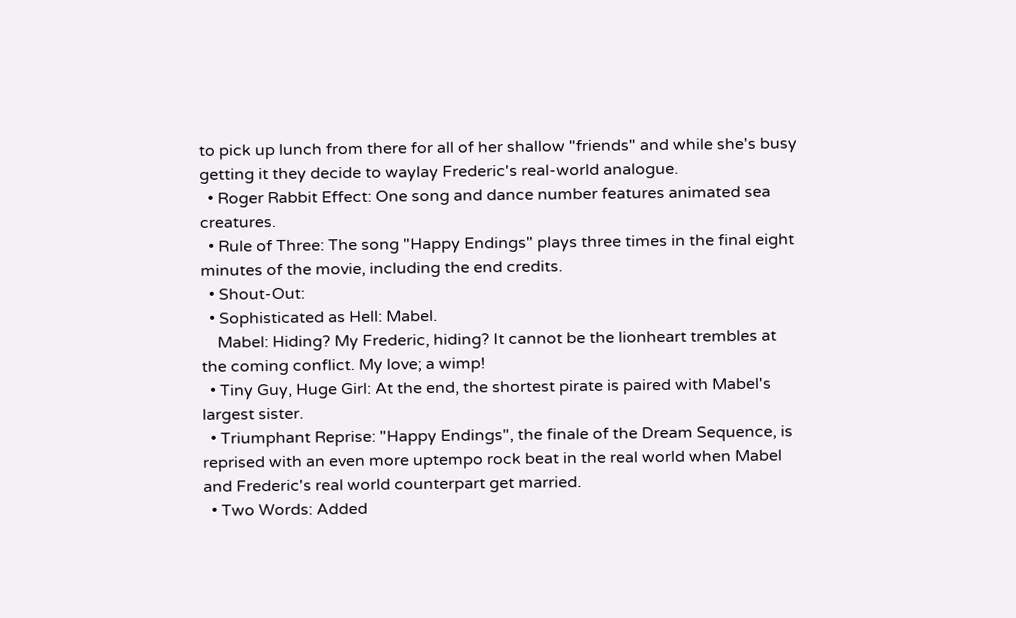to pick up lunch from there for all of her shallow "friends" and while she's busy getting it they decide to waylay Frederic's real-world analogue.
  • Roger Rabbit Effect: One song and dance number features animated sea creatures.
  • Rule of Three: The song "Happy Endings" plays three times in the final eight minutes of the movie, including the end credits.
  • Shout-Out:
  • Sophisticated as Hell: Mabel.
    Mabel: Hiding? My Frederic, hiding? It cannot be the lionheart trembles at the coming conflict. My love; a wimp!
  • Tiny Guy, Huge Girl: At the end, the shortest pirate is paired with Mabel's largest sister.
  • Triumphant Reprise: "Happy Endings", the finale of the Dream Sequence, is reprised with an even more uptempo rock beat in the real world when Mabel and Frederic's real world counterpart get married.
  • Two Words: Added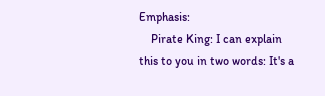Emphasis:
    Pirate King: I can explain this to you in two words: It's a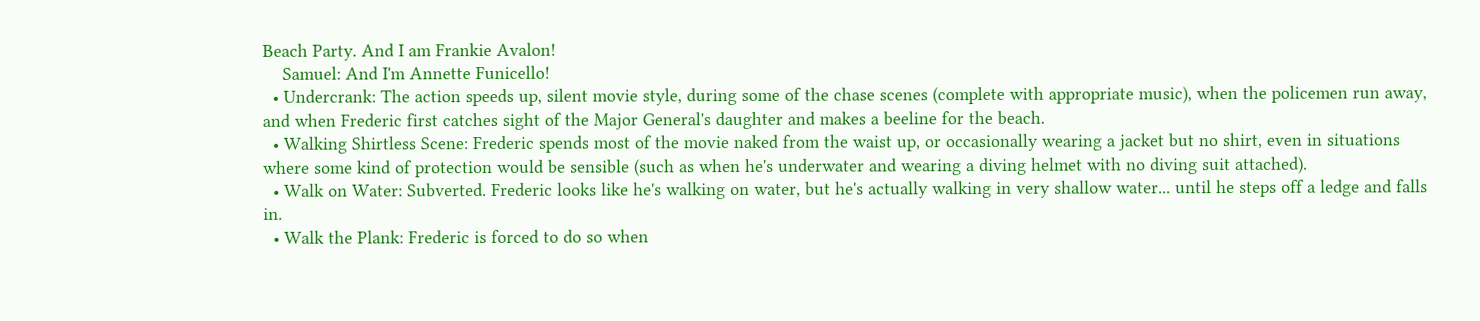Beach Party. And I am Frankie Avalon!
    Samuel: And I'm Annette Funicello!
  • Undercrank: The action speeds up, silent movie style, during some of the chase scenes (complete with appropriate music), when the policemen run away, and when Frederic first catches sight of the Major General's daughter and makes a beeline for the beach.
  • Walking Shirtless Scene: Frederic spends most of the movie naked from the waist up, or occasionally wearing a jacket but no shirt, even in situations where some kind of protection would be sensible (such as when he's underwater and wearing a diving helmet with no diving suit attached).
  • Walk on Water: Subverted. Frederic looks like he's walking on water, but he's actually walking in very shallow water... until he steps off a ledge and falls in.
  • Walk the Plank: Frederic is forced to do so when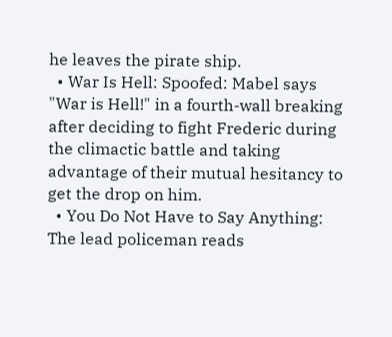he leaves the pirate ship.
  • War Is Hell: Spoofed: Mabel says "War is Hell!" in a fourth-wall breaking after deciding to fight Frederic during the climactic battle and taking advantage of their mutual hesitancy to get the drop on him.
  • You Do Not Have to Say Anything: The lead policeman reads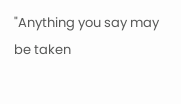"Anything you say may be taken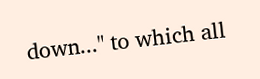down..." to which all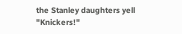the Stanley daughters yell "Knickers!"